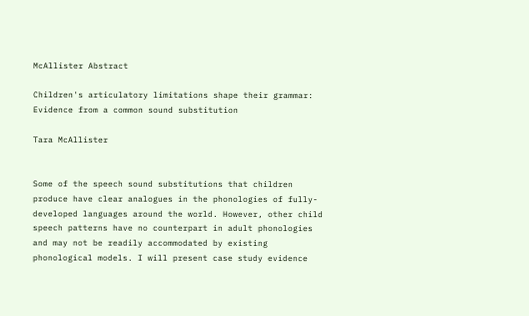McAllister Abstract

Children's articulatory limitations shape their grammar: Evidence from a common sound substitution

Tara McAllister


Some of the speech sound substitutions that children produce have clear analogues in the phonologies of fully-developed languages around the world. However, other child speech patterns have no counterpart in adult phonologies and may not be readily accommodated by existing phonological models. I will present case study evidence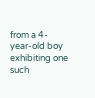from a 4-year-old boy exhibiting one such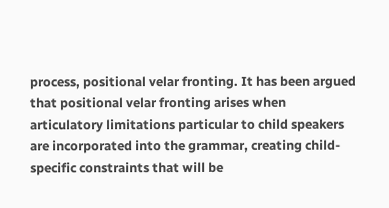process, positional velar fronting. It has been argued that positional velar fronting arises when articulatory limitations particular to child speakers are incorporated into the grammar, creating child-specific constraints that will be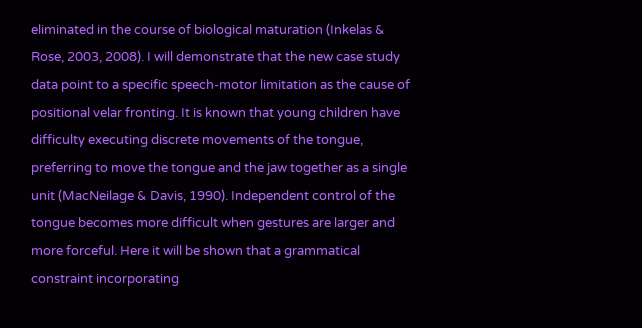eliminated in the course of biological maturation (Inkelas & Rose, 2003, 2008). I will demonstrate that the new case study data point to a specific speech-motor limitation as the cause of positional velar fronting. It is known that young children have difficulty executing discrete movements of the tongue, preferring to move the tongue and the jaw together as a single unit (MacNeilage & Davis, 1990). Independent control of the tongue becomes more difficult when gestures are larger and more forceful. Here it will be shown that a grammatical constraint incorporating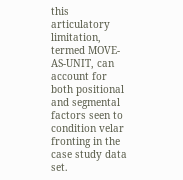this articulatory limitation, termed MOVE-AS-UNIT, can account for both positional and segmental factors seen to condition velar fronting in the case study data set.